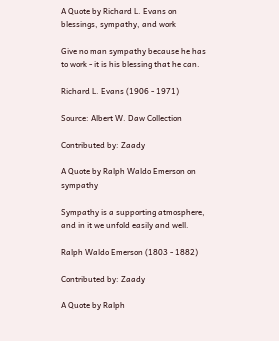A Quote by Richard L. Evans on blessings, sympathy, and work

Give no man sympathy because he has to work - it is his blessing that he can.

Richard L. Evans (1906 - 1971)

Source: Albert W. Daw Collection

Contributed by: Zaady

A Quote by Ralph Waldo Emerson on sympathy

Sympathy is a supporting atmosphere, and in it we unfold easily and well.

Ralph Waldo Emerson (1803 - 1882)

Contributed by: Zaady

A Quote by Ralph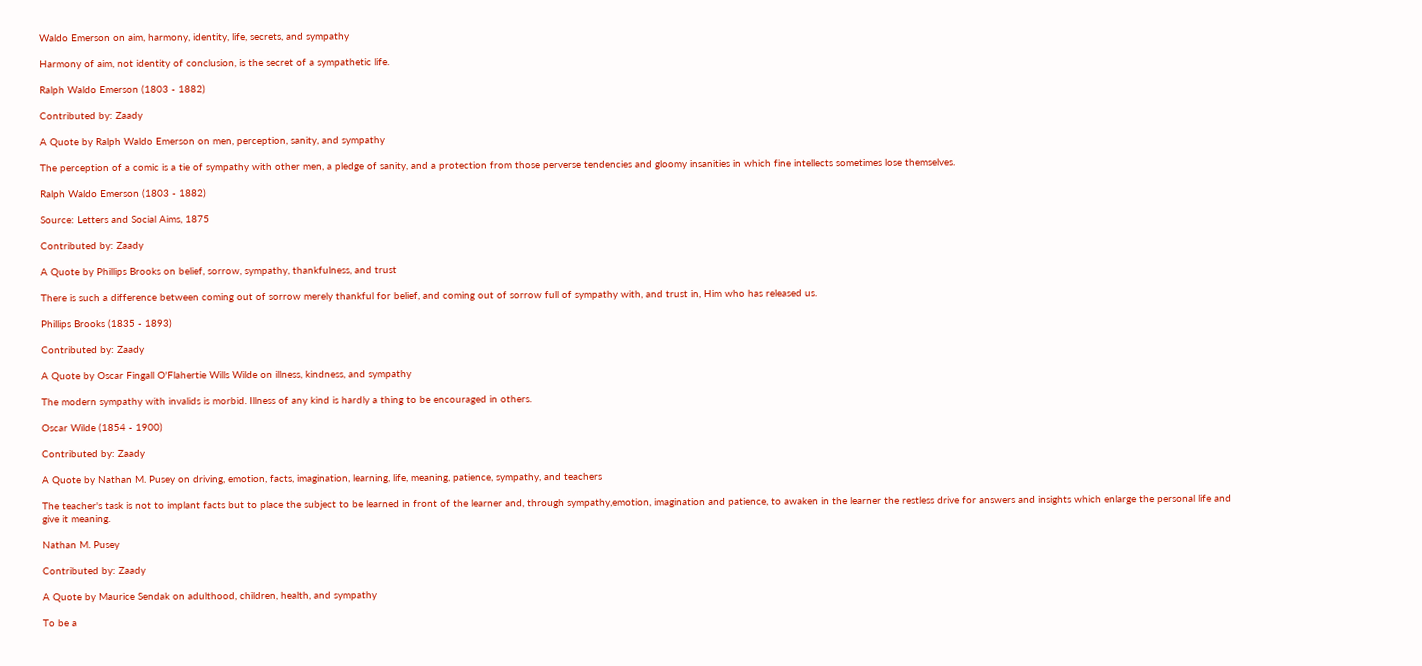Waldo Emerson on aim, harmony, identity, life, secrets, and sympathy

Harmony of aim, not identity of conclusion, is the secret of a sympathetic life.

Ralph Waldo Emerson (1803 - 1882)

Contributed by: Zaady

A Quote by Ralph Waldo Emerson on men, perception, sanity, and sympathy

The perception of a comic is a tie of sympathy with other men, a pledge of sanity, and a protection from those perverse tendencies and gloomy insanities in which fine intellects sometimes lose themselves.

Ralph Waldo Emerson (1803 - 1882)

Source: Letters and Social Aims, 1875

Contributed by: Zaady

A Quote by Phillips Brooks on belief, sorrow, sympathy, thankfulness, and trust

There is such a difference between coming out of sorrow merely thankful for belief, and coming out of sorrow full of sympathy with, and trust in, Him who has released us.

Phillips Brooks (1835 - 1893)

Contributed by: Zaady

A Quote by Oscar Fingall O'Flahertie Wills Wilde on illness, kindness, and sympathy

The modern sympathy with invalids is morbid. Illness of any kind is hardly a thing to be encouraged in others.

Oscar Wilde (1854 - 1900)

Contributed by: Zaady

A Quote by Nathan M. Pusey on driving, emotion, facts, imagination, learning, life, meaning, patience, sympathy, and teachers

The teacher's task is not to implant facts but to place the subject to be learned in front of the learner and, through sympathy,emotion, imagination and patience, to awaken in the learner the restless drive for answers and insights which enlarge the personal life and give it meaning.

Nathan M. Pusey

Contributed by: Zaady

A Quote by Maurice Sendak on adulthood, children, health, and sympathy

To be a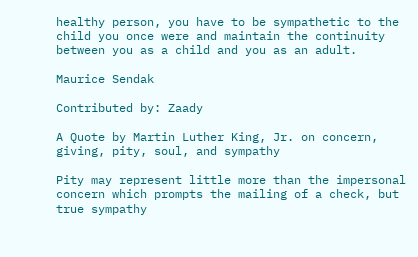healthy person, you have to be sympathetic to the child you once were and maintain the continuity between you as a child and you as an adult.

Maurice Sendak

Contributed by: Zaady

A Quote by Martin Luther King, Jr. on concern, giving, pity, soul, and sympathy

Pity may represent little more than the impersonal concern which prompts the mailing of a check, but true sympathy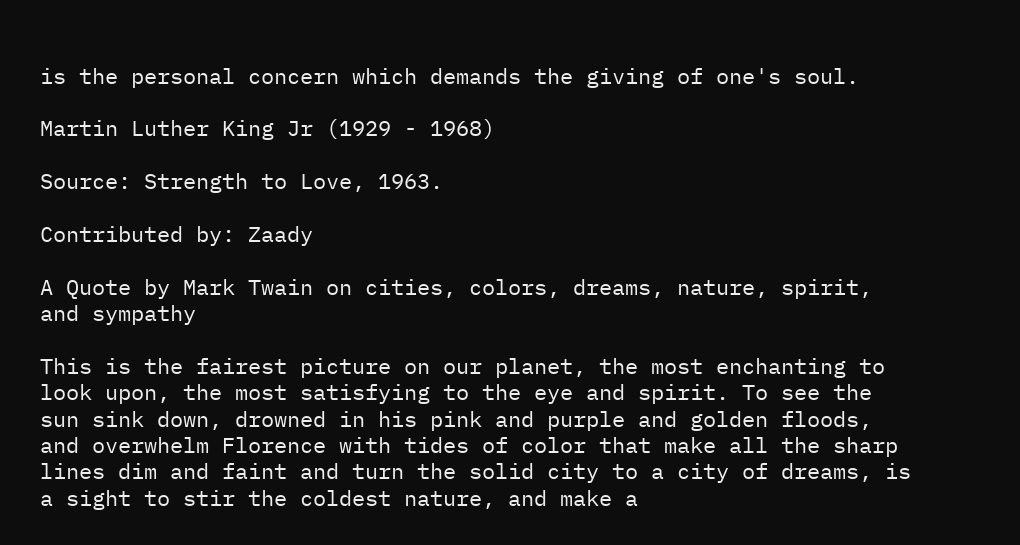is the personal concern which demands the giving of one's soul.

Martin Luther King Jr (1929 - 1968)

Source: Strength to Love, 1963.

Contributed by: Zaady

A Quote by Mark Twain on cities, colors, dreams, nature, spirit, and sympathy

This is the fairest picture on our planet, the most enchanting to look upon, the most satisfying to the eye and spirit. To see the sun sink down, drowned in his pink and purple and golden floods, and overwhelm Florence with tides of color that make all the sharp lines dim and faint and turn the solid city to a city of dreams, is a sight to stir the coldest nature, and make a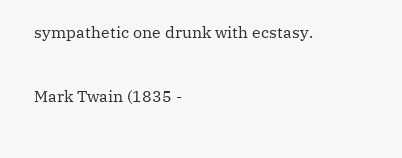sympathetic one drunk with ecstasy.

Mark Twain (1835 -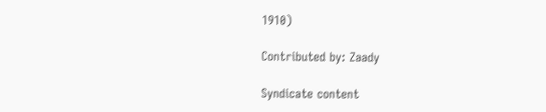1910)

Contributed by: Zaady

Syndicate content